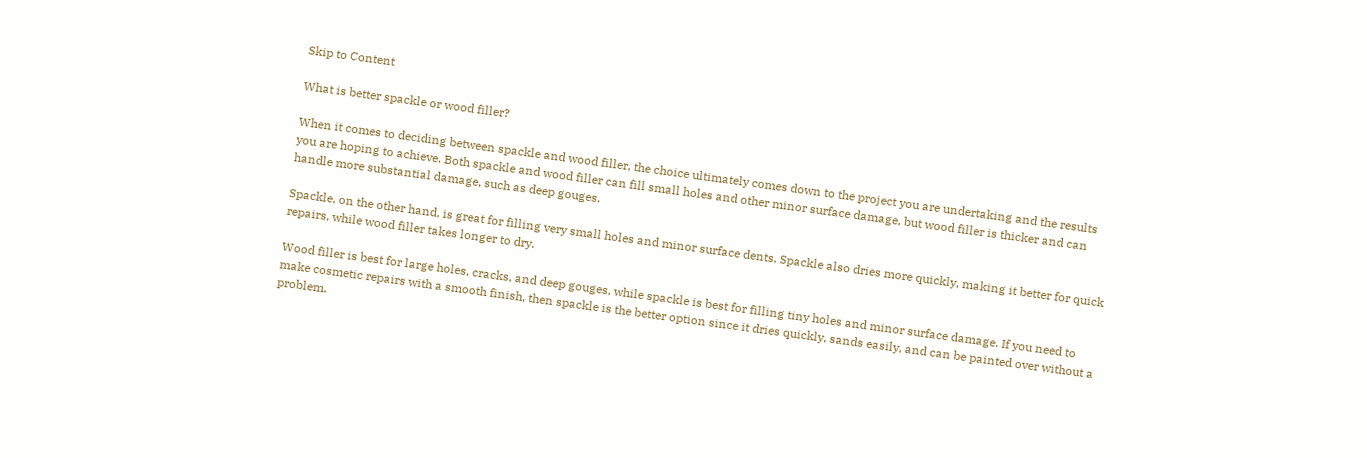Skip to Content

What is better spackle or wood filler?

When it comes to deciding between spackle and wood filler, the choice ultimately comes down to the project you are undertaking and the results you are hoping to achieve. Both spackle and wood filler can fill small holes and other minor surface damage, but wood filler is thicker and can handle more substantial damage, such as deep gouges.

Spackle, on the other hand, is great for filling very small holes and minor surface dents. Spackle also dries more quickly, making it better for quick repairs, while wood filler takes longer to dry.

Wood filler is best for large holes, cracks, and deep gouges, while spackle is best for filling tiny holes and minor surface damage. If you need to make cosmetic repairs with a smooth finish, then spackle is the better option since it dries quickly, sands easily, and can be painted over without a problem.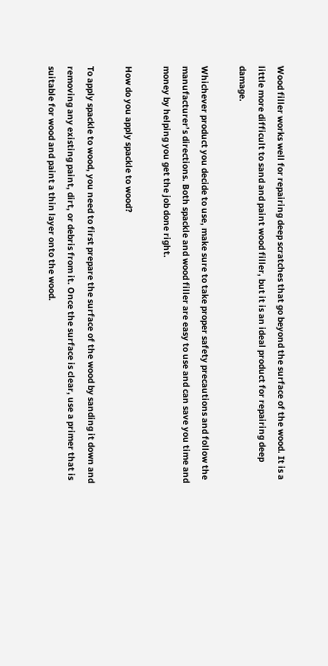Wood filler works well for repairing deep scratches that go beyond the surface of the wood. It is a little more difficult to sand and paint wood filler, but it is an ideal product for repairing deep damage.

Whichever product you decide to use, make sure to take proper safety precautions and follow the manufacturer’s directions. Both spackle and wood filler are easy to use and can save you time and money by helping you get the job done right.

How do you apply spackle to wood?

To apply spackle to wood, you need to first prepare the surface of the wood by sanding it down and removing any existing paint, dirt, or debris from it. Once the surface is clear, use a primer that is suitable for wood and paint a thin layer onto the wood.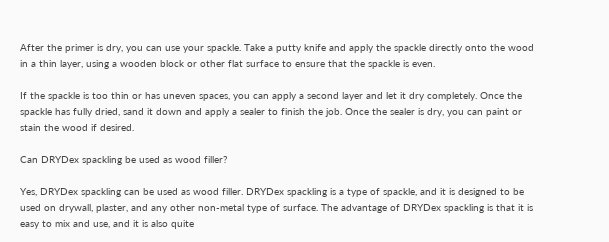After the primer is dry, you can use your spackle. Take a putty knife and apply the spackle directly onto the wood in a thin layer, using a wooden block or other flat surface to ensure that the spackle is even.

If the spackle is too thin or has uneven spaces, you can apply a second layer and let it dry completely. Once the spackle has fully dried, sand it down and apply a sealer to finish the job. Once the sealer is dry, you can paint or stain the wood if desired.

Can DRYDex spackling be used as wood filler?

Yes, DRYDex spackling can be used as wood filler. DRYDex spackling is a type of spackle, and it is designed to be used on drywall, plaster, and any other non-metal type of surface. The advantage of DRYDex spackling is that it is easy to mix and use, and it is also quite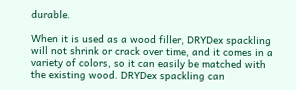durable.

When it is used as a wood filler, DRYDex spackling will not shrink or crack over time, and it comes in a variety of colors, so it can easily be matched with the existing wood. DRYDex spackling can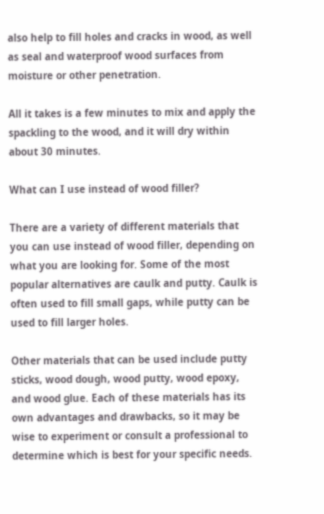also help to fill holes and cracks in wood, as well as seal and waterproof wood surfaces from moisture or other penetration.

All it takes is a few minutes to mix and apply the spackling to the wood, and it will dry within about 30 minutes.

What can I use instead of wood filler?

There are a variety of different materials that you can use instead of wood filler, depending on what you are looking for. Some of the most popular alternatives are caulk and putty. Caulk is often used to fill small gaps, while putty can be used to fill larger holes.

Other materials that can be used include putty sticks, wood dough, wood putty, wood epoxy, and wood glue. Each of these materials has its own advantages and drawbacks, so it may be wise to experiment or consult a professional to determine which is best for your specific needs.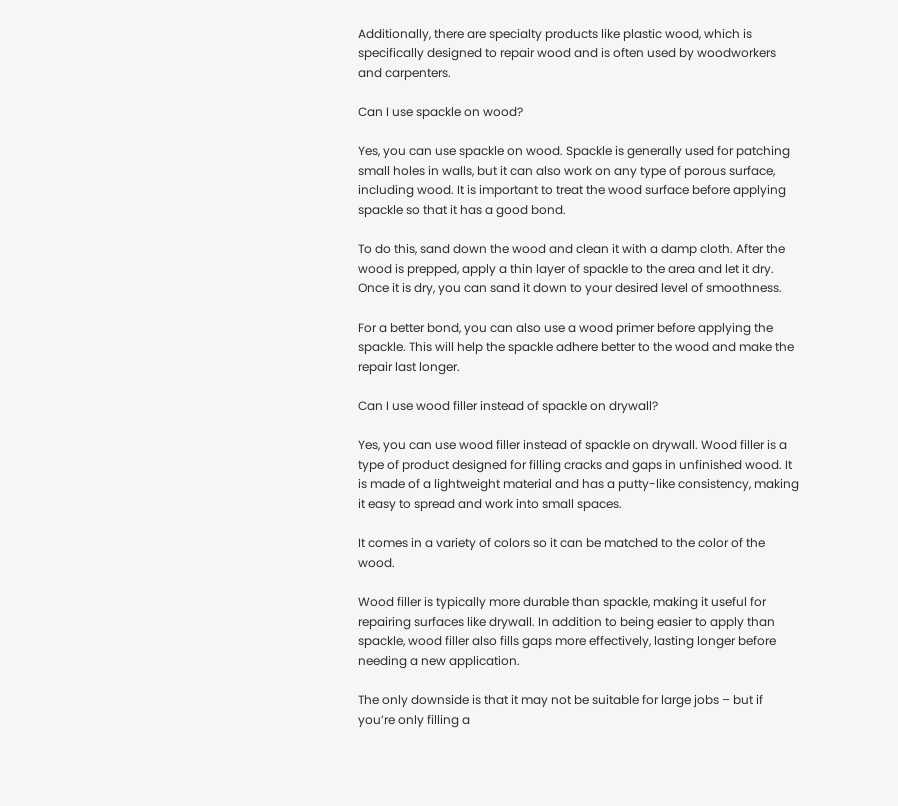Additionally, there are specialty products like plastic wood, which is specifically designed to repair wood and is often used by woodworkers and carpenters.

Can I use spackle on wood?

Yes, you can use spackle on wood. Spackle is generally used for patching small holes in walls, but it can also work on any type of porous surface, including wood. It is important to treat the wood surface before applying spackle so that it has a good bond.

To do this, sand down the wood and clean it with a damp cloth. After the wood is prepped, apply a thin layer of spackle to the area and let it dry. Once it is dry, you can sand it down to your desired level of smoothness.

For a better bond, you can also use a wood primer before applying the spackle. This will help the spackle adhere better to the wood and make the repair last longer.

Can I use wood filler instead of spackle on drywall?

Yes, you can use wood filler instead of spackle on drywall. Wood filler is a type of product designed for filling cracks and gaps in unfinished wood. It is made of a lightweight material and has a putty-like consistency, making it easy to spread and work into small spaces.

It comes in a variety of colors so it can be matched to the color of the wood.

Wood filler is typically more durable than spackle, making it useful for repairing surfaces like drywall. In addition to being easier to apply than spackle, wood filler also fills gaps more effectively, lasting longer before needing a new application.

The only downside is that it may not be suitable for large jobs – but if you’re only filling a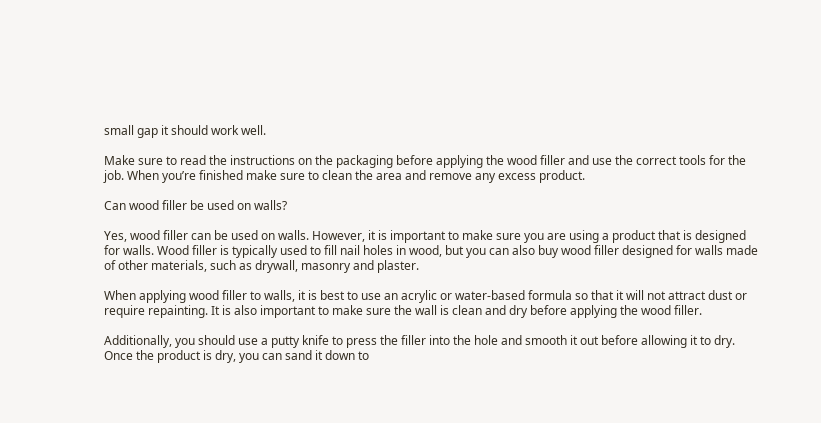small gap it should work well.

Make sure to read the instructions on the packaging before applying the wood filler and use the correct tools for the job. When you’re finished make sure to clean the area and remove any excess product.

Can wood filler be used on walls?

Yes, wood filler can be used on walls. However, it is important to make sure you are using a product that is designed for walls. Wood filler is typically used to fill nail holes in wood, but you can also buy wood filler designed for walls made of other materials, such as drywall, masonry and plaster.

When applying wood filler to walls, it is best to use an acrylic or water-based formula so that it will not attract dust or require repainting. It is also important to make sure the wall is clean and dry before applying the wood filler.

Additionally, you should use a putty knife to press the filler into the hole and smooth it out before allowing it to dry. Once the product is dry, you can sand it down to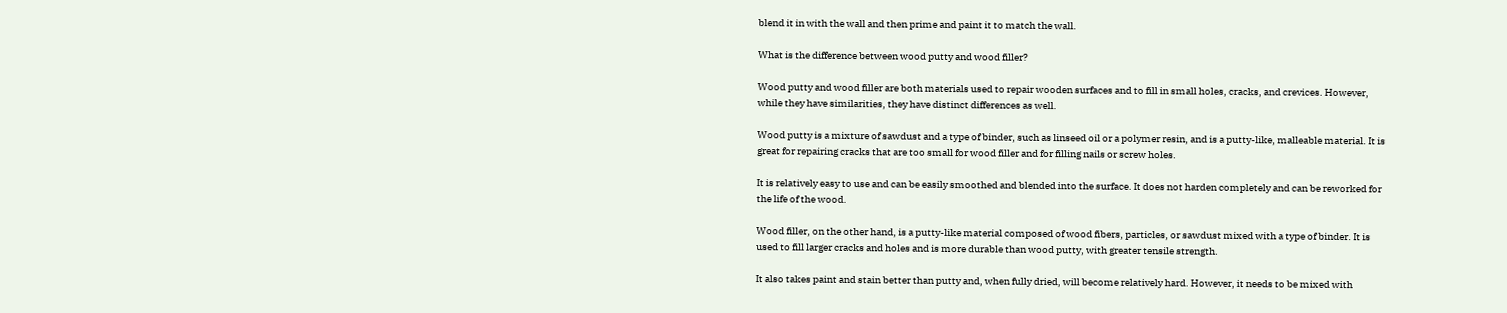blend it in with the wall and then prime and paint it to match the wall.

What is the difference between wood putty and wood filler?

Wood putty and wood filler are both materials used to repair wooden surfaces and to fill in small holes, cracks, and crevices. However, while they have similarities, they have distinct differences as well.

Wood putty is a mixture of sawdust and a type of binder, such as linseed oil or a polymer resin, and is a putty-like, malleable material. It is great for repairing cracks that are too small for wood filler and for filling nails or screw holes.

It is relatively easy to use and can be easily smoothed and blended into the surface. It does not harden completely and can be reworked for the life of the wood.

Wood filler, on the other hand, is a putty-like material composed of wood fibers, particles, or sawdust mixed with a type of binder. It is used to fill larger cracks and holes and is more durable than wood putty, with greater tensile strength.

It also takes paint and stain better than putty and, when fully dried, will become relatively hard. However, it needs to be mixed with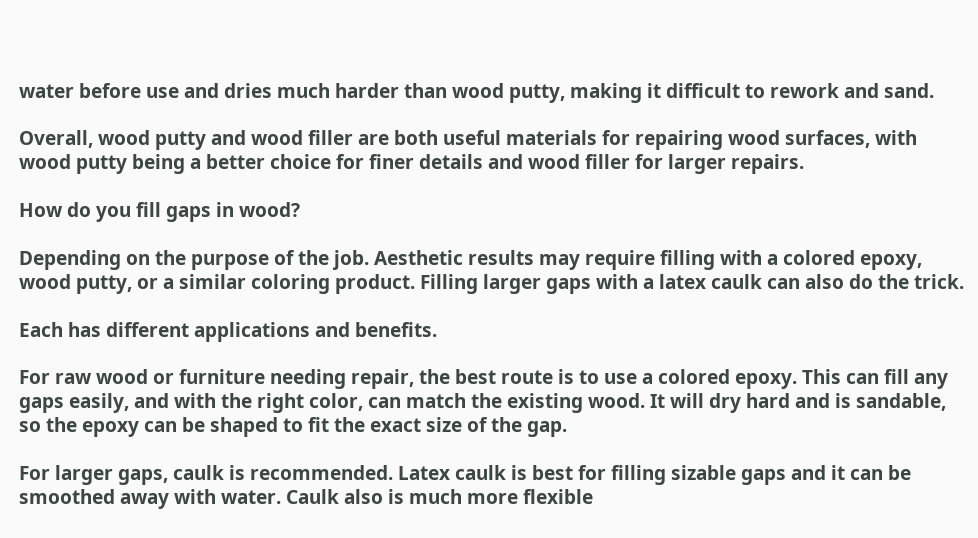water before use and dries much harder than wood putty, making it difficult to rework and sand.

Overall, wood putty and wood filler are both useful materials for repairing wood surfaces, with wood putty being a better choice for finer details and wood filler for larger repairs.

How do you fill gaps in wood?

Depending on the purpose of the job. Aesthetic results may require filling with a colored epoxy, wood putty, or a similar coloring product. Filling larger gaps with a latex caulk can also do the trick.

Each has different applications and benefits.

For raw wood or furniture needing repair, the best route is to use a colored epoxy. This can fill any gaps easily, and with the right color, can match the existing wood. It will dry hard and is sandable, so the epoxy can be shaped to fit the exact size of the gap.

For larger gaps, caulk is recommended. Latex caulk is best for filling sizable gaps and it can be smoothed away with water. Caulk also is much more flexible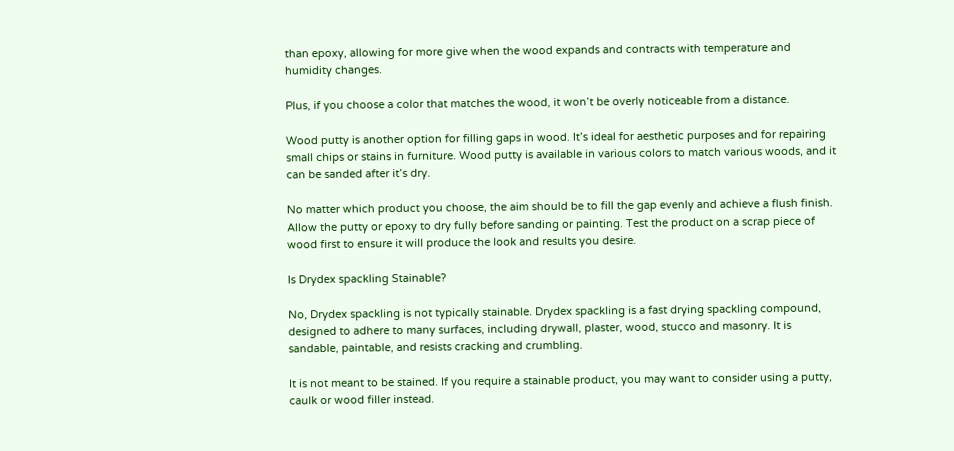than epoxy, allowing for more give when the wood expands and contracts with temperature and humidity changes.

Plus, if you choose a color that matches the wood, it won’t be overly noticeable from a distance.

Wood putty is another option for filling gaps in wood. It’s ideal for aesthetic purposes and for repairing small chips or stains in furniture. Wood putty is available in various colors to match various woods, and it can be sanded after it’s dry.

No matter which product you choose, the aim should be to fill the gap evenly and achieve a flush finish. Allow the putty or epoxy to dry fully before sanding or painting. Test the product on a scrap piece of wood first to ensure it will produce the look and results you desire.

Is Drydex spackling Stainable?

No, Drydex spackling is not typically stainable. Drydex spackling is a fast drying spackling compound, designed to adhere to many surfaces, including drywall, plaster, wood, stucco and masonry. It is sandable, paintable, and resists cracking and crumbling.

It is not meant to be stained. If you require a stainable product, you may want to consider using a putty, caulk or wood filler instead.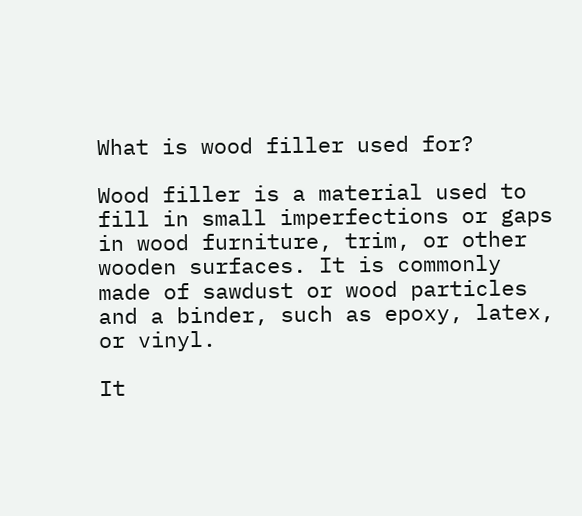What is wood filler used for?

Wood filler is a material used to fill in small imperfections or gaps in wood furniture, trim, or other wooden surfaces. It is commonly made of sawdust or wood particles and a binder, such as epoxy, latex, or vinyl.

It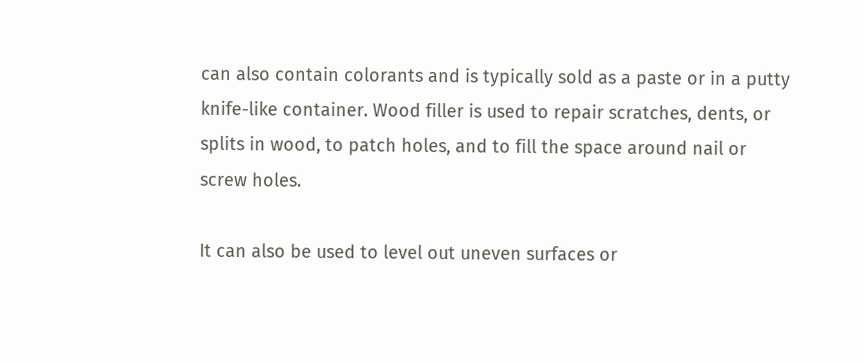can also contain colorants and is typically sold as a paste or in a putty knife-like container. Wood filler is used to repair scratches, dents, or splits in wood, to patch holes, and to fill the space around nail or screw holes.

It can also be used to level out uneven surfaces or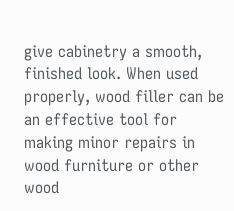give cabinetry a smooth, finished look. When used properly, wood filler can be an effective tool for making minor repairs in wood furniture or other wood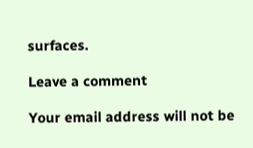surfaces.

Leave a comment

Your email address will not be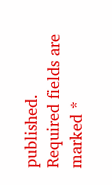published. Required fields are marked *